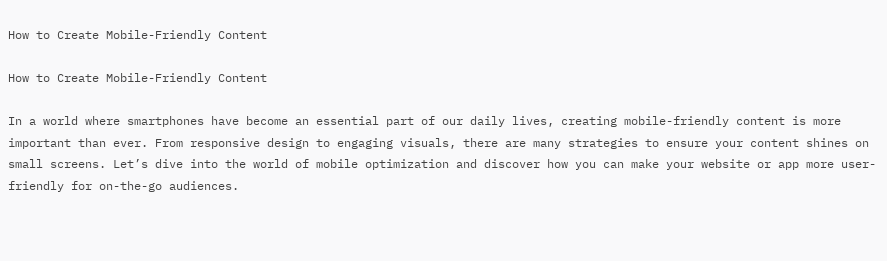How to Create Mobile-Friendly Content

How to Create Mobile-Friendly Content

In a world where smartphones have become an essential part of our daily lives, creating mobile-friendly content is more important than ever. From responsive design to engaging visuals, there are many strategies to ensure your content shines on small screens. Let’s dive into the world of mobile optimization and discover how you can make your website or app more user-friendly for on-the-go audiences.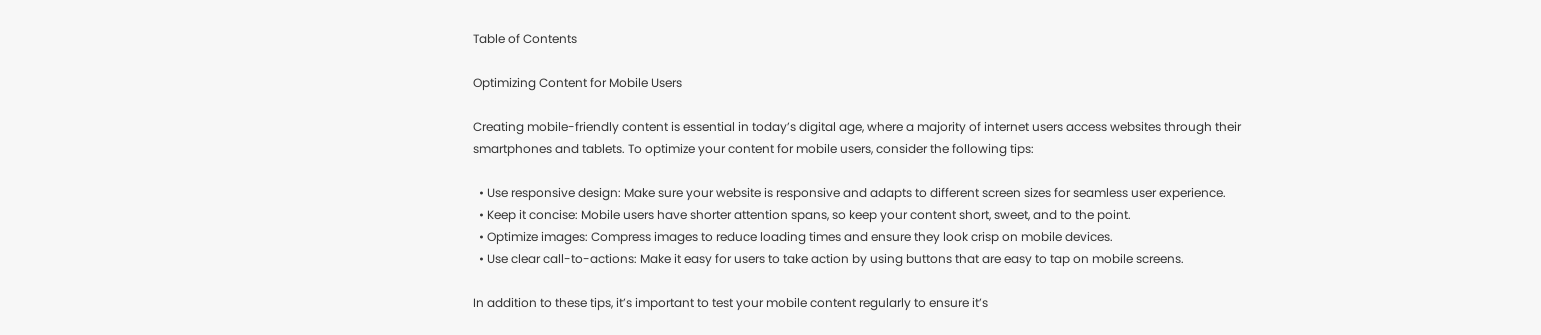Table of Contents

Optimizing Content for Mobile Users

Creating mobile-friendly content is essential in today’s digital age, where a majority of internet users access websites through their smartphones and tablets. To optimize your content for mobile users, consider the following tips:

  • Use responsive design: Make sure your website is responsive and adapts to different screen sizes for seamless user experience.
  • Keep it concise: Mobile users have shorter attention spans, so keep your content short, sweet, and to the point.
  • Optimize images: Compress images to reduce loading times and ensure they look crisp on mobile devices.
  • Use clear call-to-actions: Make it easy for users to take action by using buttons that are easy to tap on mobile screens.

In addition to these tips, it’s important to test your mobile content regularly to ensure it’s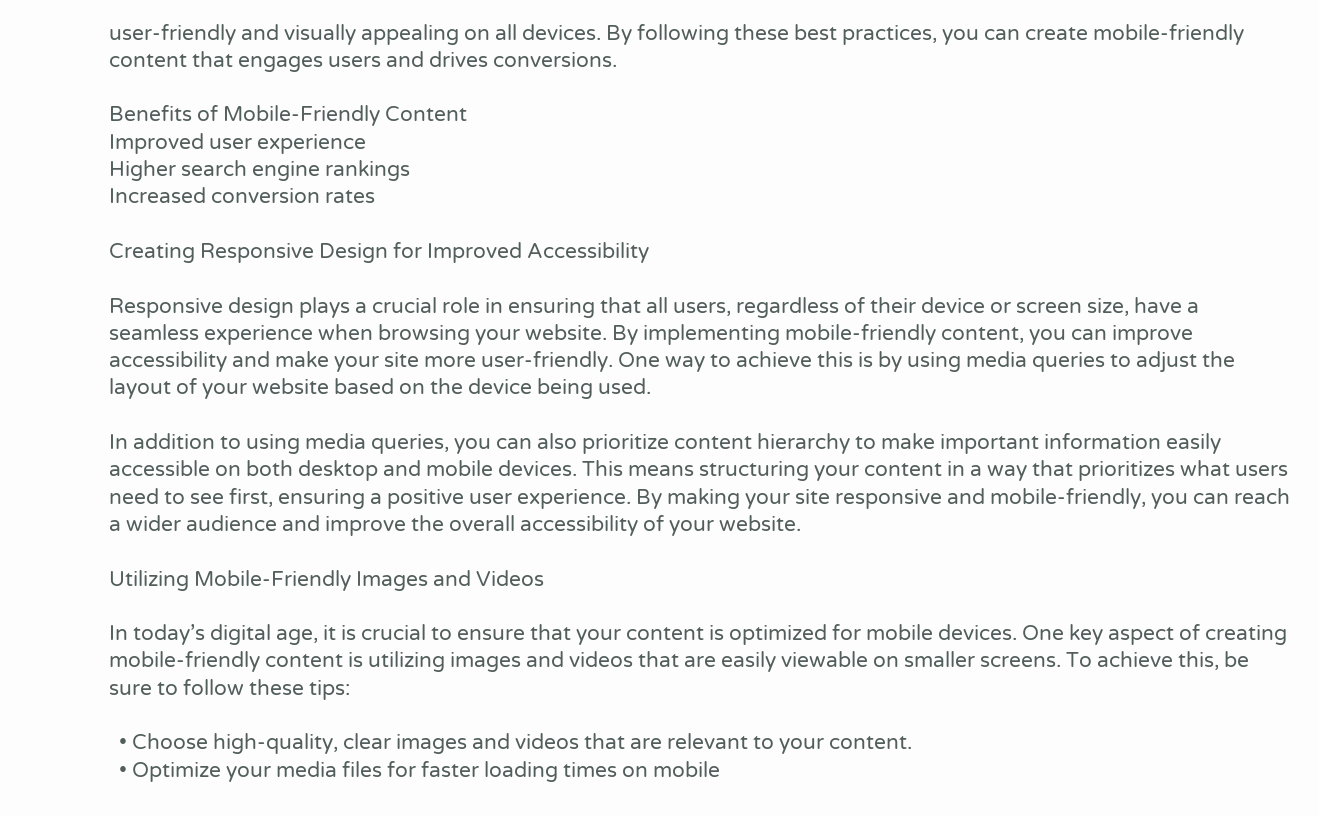user-friendly and visually appealing on all devices. By following these best practices, you can create mobile-friendly content that engages users and drives conversions.

Benefits of Mobile-Friendly Content
Improved user experience
Higher search engine rankings
Increased conversion rates

Creating Responsive Design for Improved Accessibility

Responsive design plays a crucial role in ensuring that all users, regardless of their device or screen size, have a seamless experience when browsing your website. By implementing mobile-friendly content, you can improve accessibility and make your site more user-friendly. One way to achieve this is by using media queries to adjust the layout of your website based on the device being used.

In addition to using media queries, you can also prioritize content hierarchy to make important information easily accessible on both desktop and mobile devices. This means structuring your content in a way that prioritizes what users need to see first, ensuring a positive user experience. By making your site responsive and mobile-friendly, you can reach a wider audience and improve the overall accessibility of your website.

Utilizing Mobile-Friendly Images and Videos

In today’s digital age, it is crucial to ensure that your content is optimized for mobile devices. One key aspect of creating mobile-friendly content is utilizing images and videos that are easily viewable on smaller screens. To achieve this, be sure to follow these tips:

  • Choose high-quality, clear images and videos that are relevant to your content.
  • Optimize your media files for faster loading times on mobile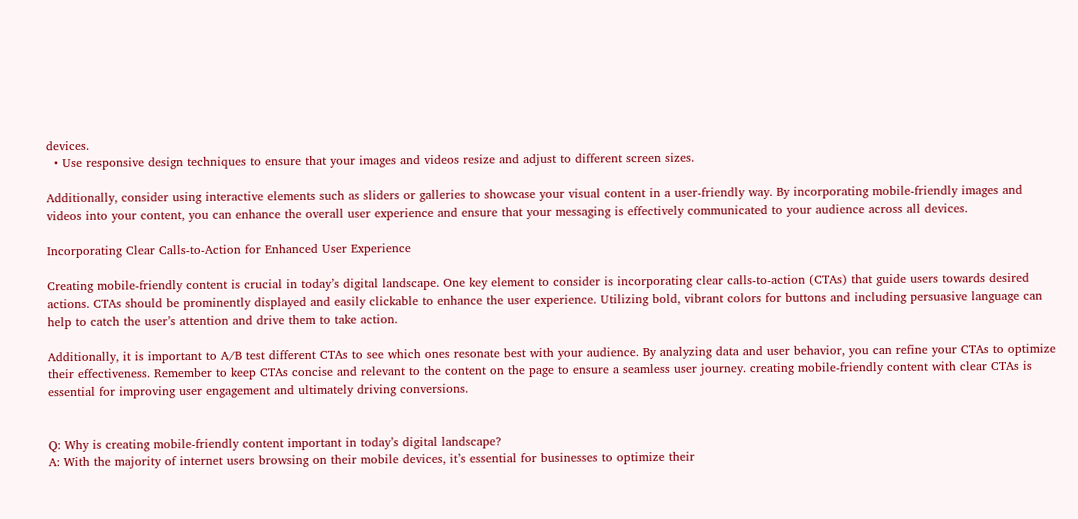devices.
  • Use responsive design techniques to ensure that your images and videos resize and adjust to different screen sizes.

Additionally, consider using interactive elements such as sliders or galleries to showcase your visual content in a user-friendly way. By incorporating mobile-friendly images and videos into your content, you can enhance the overall user experience and ensure that your messaging is effectively communicated to your audience across all devices.

Incorporating Clear Calls-to-Action for Enhanced User Experience

Creating mobile-friendly content is crucial in today’s digital landscape. One key element to consider is incorporating clear calls-to-action (CTAs) that guide users towards desired actions. CTAs should be prominently displayed and easily clickable to enhance the user experience. Utilizing bold, vibrant colors for buttons and including persuasive language can help to catch the user’s attention and drive them to take action.

Additionally, it is important to A/B test different CTAs to see which ones resonate best with your audience. By analyzing data and user behavior, you can refine your CTAs to optimize their effectiveness. Remember to keep CTAs concise and relevant to the content on the page to ensure a seamless user journey. creating mobile-friendly content with clear CTAs is essential for improving user engagement and ultimately driving conversions.


Q: Why is creating mobile-friendly content important in today’s digital landscape?
A: With the majority of internet users browsing on their mobile devices, it’s essential for businesses to optimize their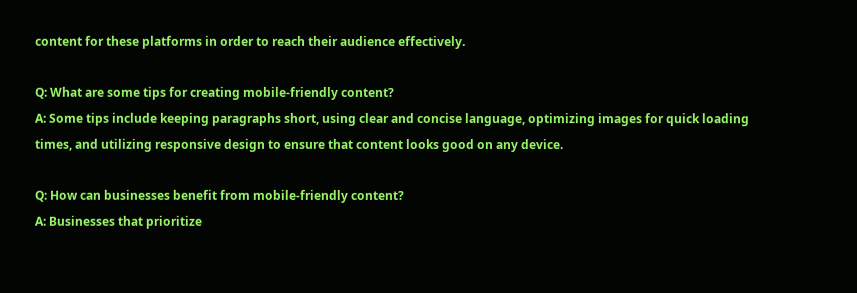content for these platforms in order to reach their audience effectively.

Q: What are some tips for creating mobile-friendly content?
A: Some tips include keeping paragraphs short, using clear and concise language, optimizing images for quick loading times, and utilizing responsive design to ensure that content looks good on any device.

Q: How can businesses benefit from mobile-friendly content?
A: Businesses that prioritize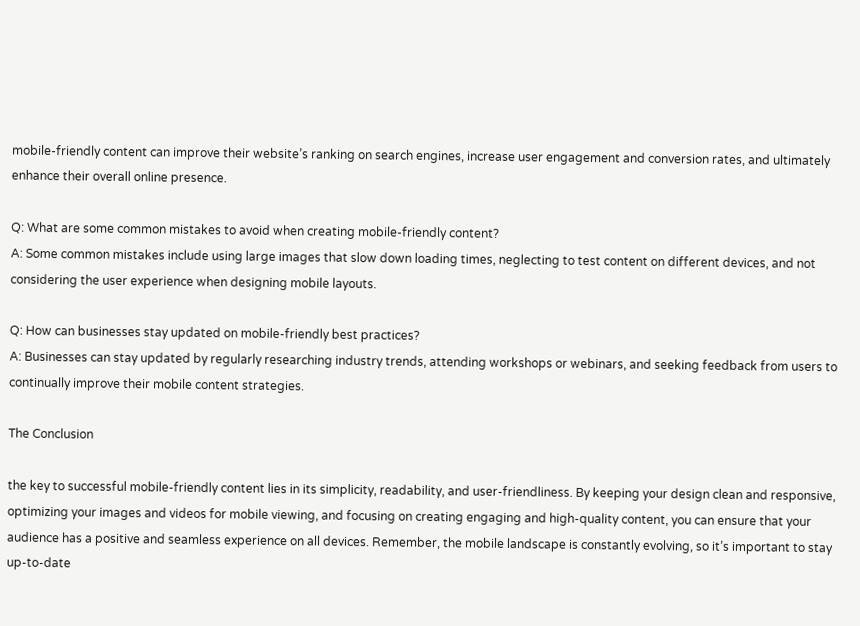mobile-friendly content can improve their website’s ranking on search engines, increase user engagement and conversion rates, and ultimately enhance their overall online presence.

Q: What are some common mistakes to avoid when creating mobile-friendly content?
A: Some common mistakes include using large images that slow down loading times, neglecting to test content on different devices, and not considering the user experience when designing mobile layouts.

Q: How can businesses stay updated on mobile-friendly best practices?
A: Businesses can stay updated by regularly researching industry trends, attending workshops or webinars, and seeking feedback from users to continually improve their mobile content strategies.

The Conclusion

the key to successful mobile-friendly content lies in its simplicity, readability, and user-friendliness. By keeping your design clean and responsive, optimizing your images and videos for mobile viewing, and focusing on creating engaging and high-quality content, you can ensure that your audience has a positive and seamless experience on all devices. Remember, the mobile landscape is constantly evolving, so it’s important to stay up-to-date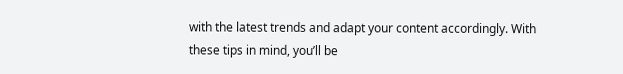with the latest trends and adapt your content accordingly. With these tips in mind, you’ll be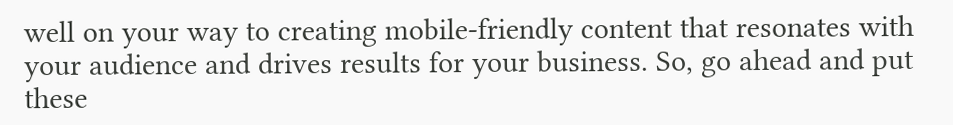well on your way to creating mobile-friendly content that resonates with your audience and drives results for your business. So, go ahead and put these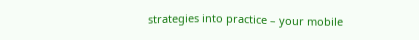strategies into practice – your mobile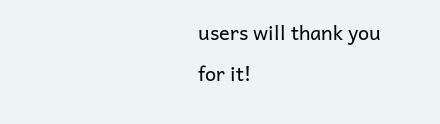users will thank you for it!